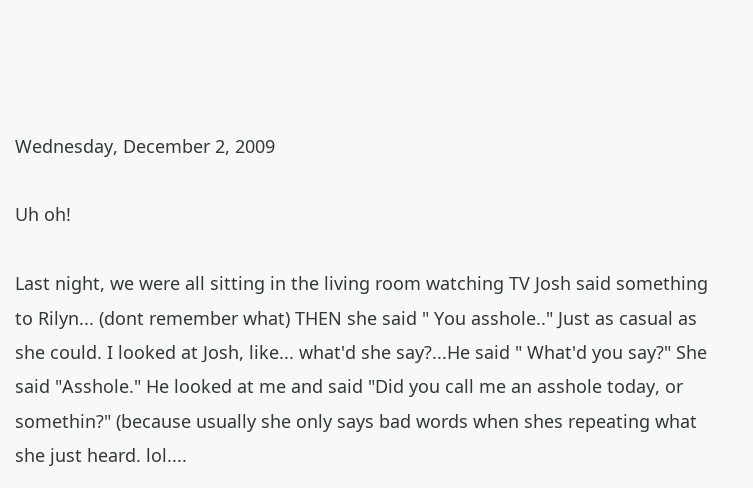Wednesday, December 2, 2009

Uh oh!

Last night, we were all sitting in the living room watching TV Josh said something to Rilyn... (dont remember what) THEN she said " You asshole.." Just as casual as she could. I looked at Josh, like... what'd she say?...He said " What'd you say?" She said "Asshole." He looked at me and said "Did you call me an asshole today, or somethin?" (because usually she only says bad words when shes repeating what she just heard. lol....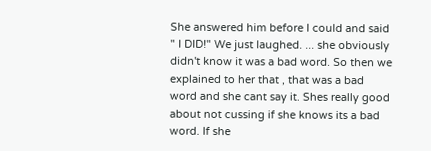She answered him before I could and said " I DID!" We just laughed. ... she obviously didn't know it was a bad word. So then we explained to her that , that was a bad word and she cant say it. Shes really good about not cussing if she knows its a bad word. If she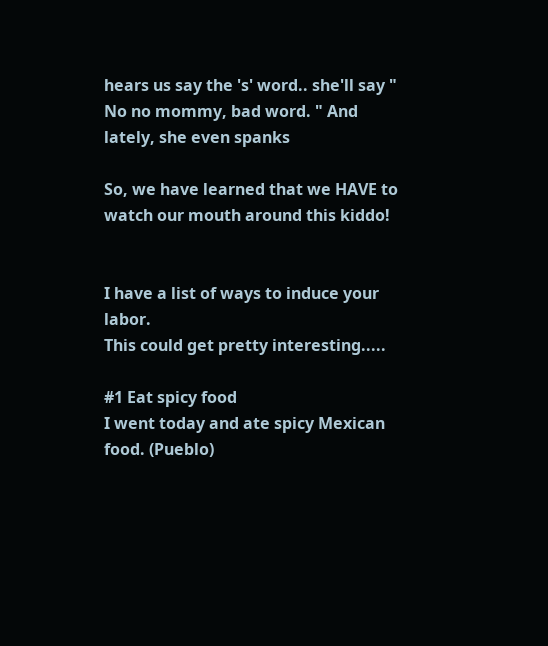hears us say the 's' word.. she'll say " No no mommy, bad word. " And lately, she even spanks

So, we have learned that we HAVE to watch our mouth around this kiddo!


I have a list of ways to induce your labor.
This could get pretty interesting.....

#1 Eat spicy food
I went today and ate spicy Mexican food. (Pueblo)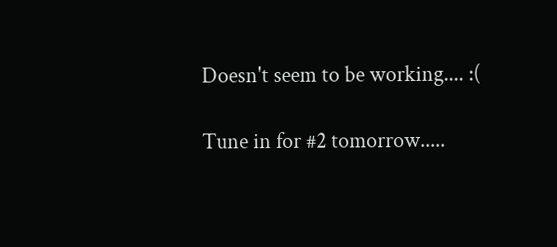Doesn't seem to be working.... :(

Tune in for #2 tomorrow.....